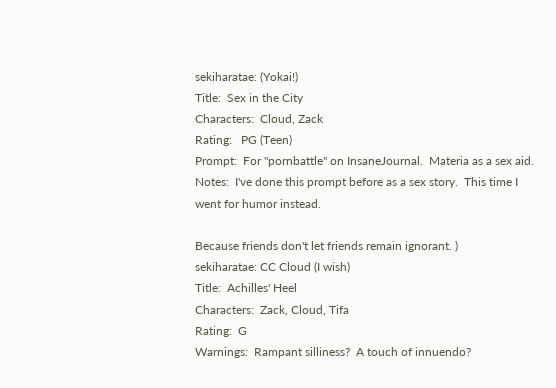sekiharatae: (Yokai!)
Title:  Sex in the City
Characters:  Cloud, Zack
Rating:   PG (Teen)
Prompt:  For "pornbattle" on InsaneJournal.  Materia as a sex aid.
Notes:  I've done this prompt before as a sex story.  This time I went for humor instead.

Because friends don't let friends remain ignorant. )
sekiharatae: CC Cloud (I wish)
Title:  Achilles' Heel
Characters:  Zack, Cloud, Tifa
Rating:  G
Warnings:  Rampant silliness?  A touch of innuendo?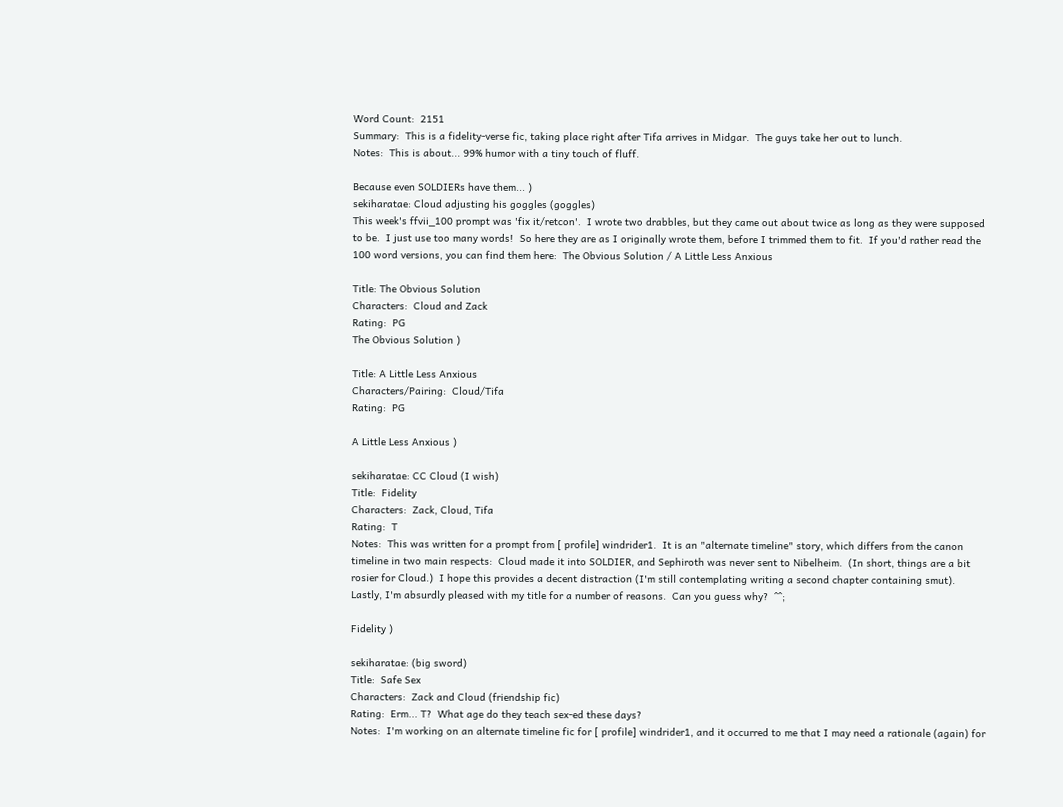Word Count:  2151
Summary:  This is a fidelity-verse fic, taking place right after Tifa arrives in Midgar.  The guys take her out to lunch.
Notes:  This is about... 99% humor with a tiny touch of fluff.

Because even SOLDIERs have them... )
sekiharatae: Cloud adjusting his goggles (goggles)
This week's ffvii_100 prompt was 'fix it/retcon'.  I wrote two drabbles, but they came out about twice as long as they were supposed to be.  I just use too many words!  So here they are as I originally wrote them, before I trimmed them to fit.  If you'd rather read the 100 word versions, you can find them here:  The Obvious Solution / A Little Less Anxious

Title: The Obvious Solution
Characters:  Cloud and Zack
Rating:  PG
The Obvious Solution )

Title: A Little Less Anxious
Characters/Pairing:  Cloud/Tifa
Rating:  PG

A Little Less Anxious )

sekiharatae: CC Cloud (I wish)
Title:  Fidelity
Characters:  Zack, Cloud, Tifa
Rating:  T
Notes:  This was written for a prompt from [ profile] windrider1.  It is an "alternate timeline" story, which differs from the canon timeline in two main respects:  Cloud made it into SOLDIER, and Sephiroth was never sent to Nibelheim.  (In short, things are a bit rosier for Cloud.)  I hope this provides a decent distraction (I'm still contemplating writing a second chapter containing smut).  Lastly, I'm absurdly pleased with my title for a number of reasons.  Can you guess why?  ^^;

Fidelity )

sekiharatae: (big sword)
Title:  Safe Sex
Characters:  Zack and Cloud (friendship fic)
Rating:  Erm... T?  What age do they teach sex-ed these days?
Notes:  I'm working on an alternate timeline fic for [ profile] windrider1, and it occurred to me that I may need a rationale (again) for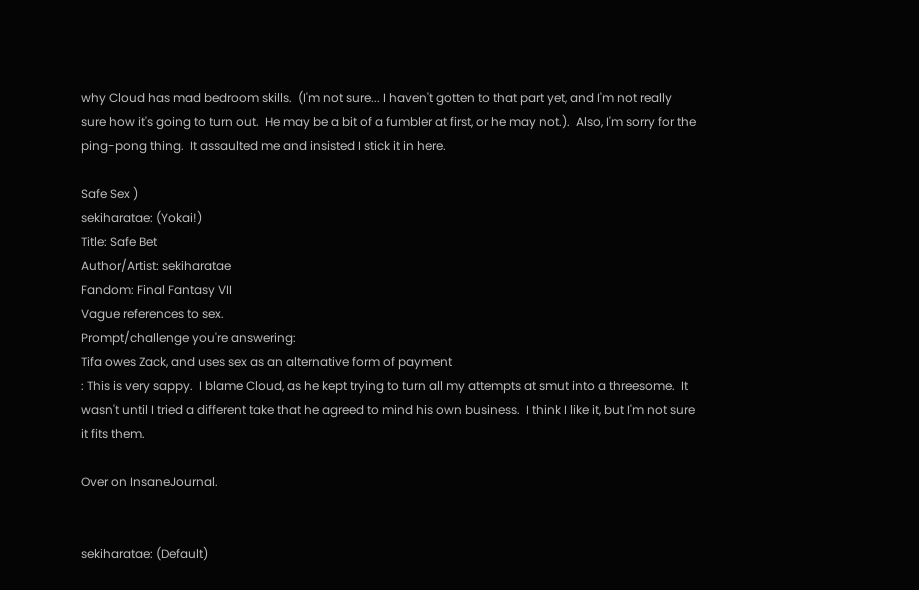why Cloud has mad bedroom skills.  (I'm not sure... I haven't gotten to that part yet, and I'm not really sure how it's going to turn out.  He may be a bit of a fumbler at first, or he may not.).  Also, I'm sorry for the ping-pong thing.  It assaulted me and insisted I stick it in here.

Safe Sex )
sekiharatae: (Yokai!)
Title: Safe Bet
Author/Artist: sekiharatae
Fandom: Final Fantasy VII
Vague references to sex.
Prompt/challenge you're answering:
Tifa owes Zack, and uses sex as an alternative form of payment
: This is very sappy.  I blame Cloud, as he kept trying to turn all my attempts at smut into a threesome.  It wasn't until I tried a different take that he agreed to mind his own business.  I think I like it, but I'm not sure it fits them.

Over on InsaneJournal.


sekiharatae: (Default)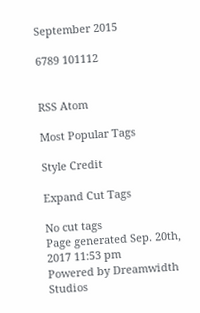September 2015

6789 101112


RSS Atom

Most Popular Tags

Style Credit

Expand Cut Tags

No cut tags
Page generated Sep. 20th, 2017 11:53 pm
Powered by Dreamwidth Studios